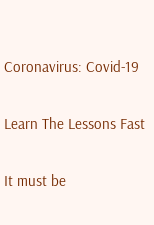Coronavirus: Covid-19

Learn The Lessons Fast

It must be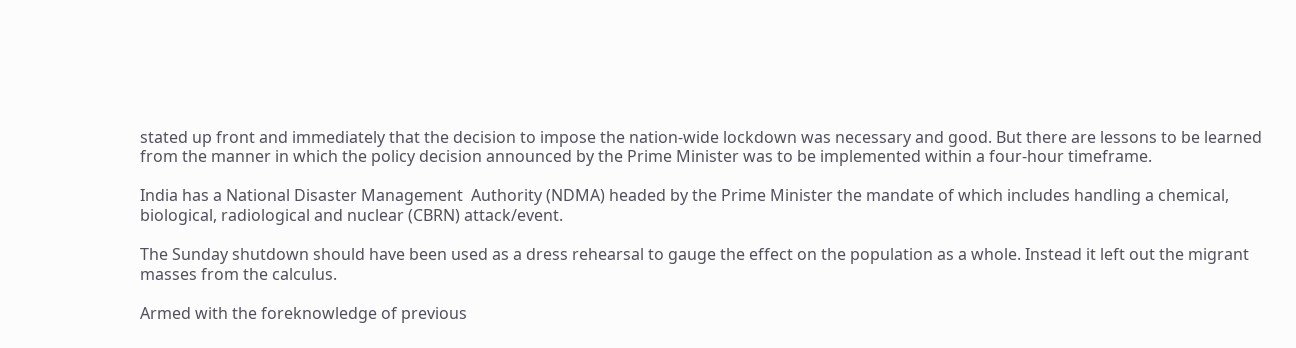stated up front and immediately that the decision to impose the nation-wide lockdown was necessary and good. But there are lessons to be learned from the manner in which the policy decision announced by the Prime Minister was to be implemented within a four-hour timeframe.

India has a National Disaster Management  Authority (NDMA) headed by the Prime Minister the mandate of which includes handling a chemical, biological, radiological and nuclear (CBRN) attack/event.

The Sunday shutdown should have been used as a dress rehearsal to gauge the effect on the population as a whole. Instead it left out the migrant masses from the calculus.

Armed with the foreknowledge of previous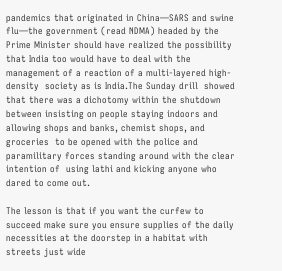pandemics that originated in China—SARS and swine flu—the government (read NDMA) headed by the Prime Minister should have realized the possibility that India too would have to deal with the management of a reaction of a multi-layered high-density  society as is India.The Sunday drill  showed that there was a dichotomy within the shutdown between insisting on people staying indoors and allowing shops and banks, chemist shops, and groceries  to be opened with the police and paramilitary forces standing around with the clear intention of  using lathi and kicking anyone who dared to come out.

The lesson is that if you want the curfew to succeed make sure you ensure supplies of the daily necessities at the doorstep in a habitat with streets just wide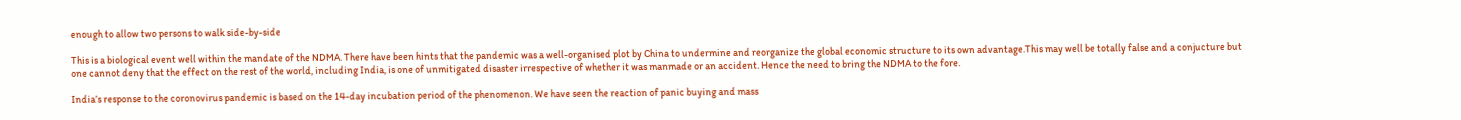enough to allow two persons to walk side-by-side

This is a biological event well within the mandate of the NDMA. There have been hints that the pandemic was a well-organised plot by China to undermine and reorganize the global economic structure to its own advantage.This may well be totally false and a conjucture but one cannot deny that the effect on the rest of the world, including India, is one of unmitigated disaster irrespective of whether it was manmade or an accident. Hence the need to bring the NDMA to the fore.

India’s response to the coronovirus pandemic is based on the 14-day incubation period of the phenomenon. We have seen the reaction of panic buying and mass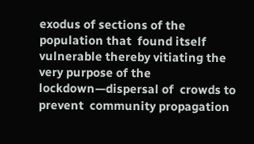exodus of sections of the population that  found itself vulnerable thereby vitiating the very purpose of the lockdown—dispersal of  crowds to prevent  community propagation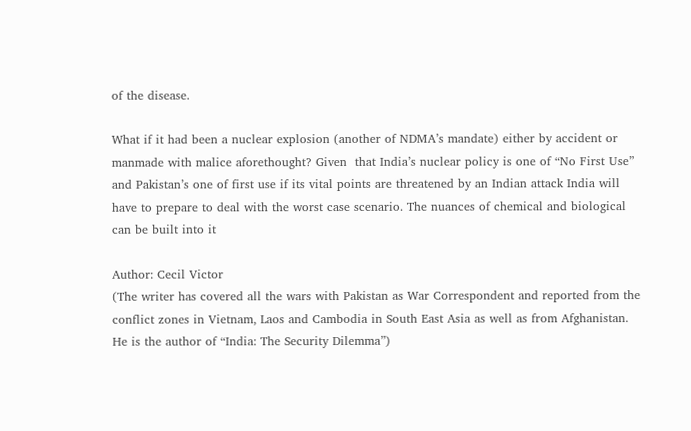of the disease.

What if it had been a nuclear explosion (another of NDMA’s mandate) either by accident or manmade with malice aforethought? Given  that India’s nuclear policy is one of “No First Use” and Pakistan’s one of first use if its vital points are threatened by an Indian attack India will have to prepare to deal with the worst case scenario. The nuances of chemical and biological can be built into it

Author: Cecil Victor
(The writer has covered all the wars with Pakistan as War Correspondent and reported from the conflict zones in Vietnam, Laos and Cambodia in South East Asia as well as from Afghanistan. He is the author of “India: The Security Dilemma”)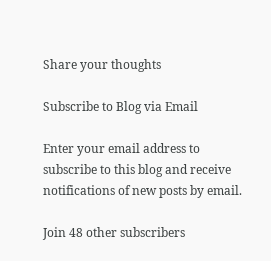Share your thoughts

Subscribe to Blog via Email

Enter your email address to subscribe to this blog and receive notifications of new posts by email.

Join 48 other subscribers